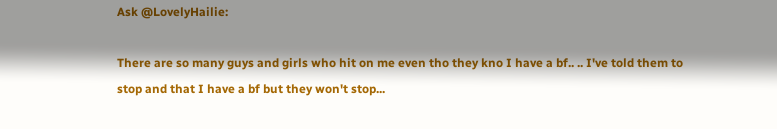Ask @LovelyHailie:

There are so many guys and girls who hit on me even tho they kno I have a bf.. .. I've told them to stop and that I have a bf but they won't stop...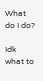What do I do?

Idk what to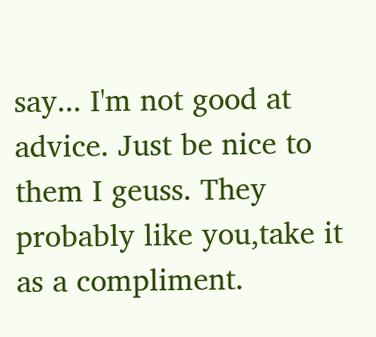say... I'm not good at advice. Just be nice to them I geuss. They probably like you,take it as a compliment.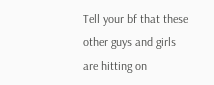Tell your bf that these other guys and girls are hitting on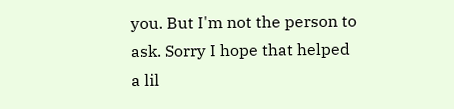you. But I'm not the person to ask. Sorry I hope that helped a lil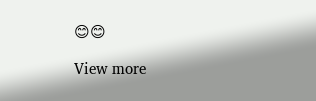😊😊

View more